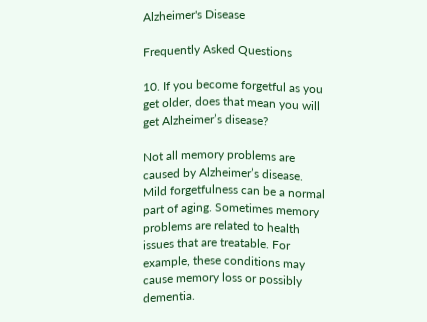Alzheimer's Disease

Frequently Asked Questions

10. If you become forgetful as you get older, does that mean you will get Alzheimer’s disease?

Not all memory problems are caused by Alzheimer’s disease. Mild forgetfulness can be a normal part of aging. Sometimes memory problems are related to health issues that are treatable. For example, these conditions may cause memory loss or possibly dementia.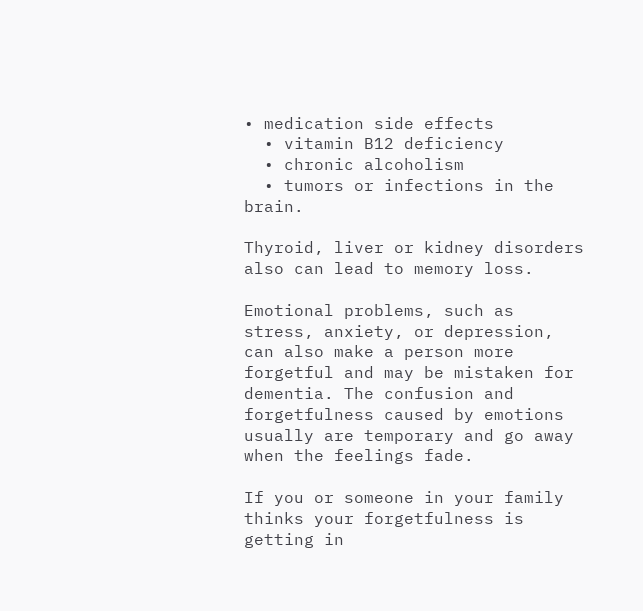• medication side effects
  • vitamin B12 deficiency
  • chronic alcoholism
  • tumors or infections in the brain.

Thyroid, liver or kidney disorders also can lead to memory loss.

Emotional problems, such as stress, anxiety, or depression, can also make a person more forgetful and may be mistaken for dementia. The confusion and forgetfulness caused by emotions usually are temporary and go away when the feelings fade.

If you or someone in your family thinks your forgetfulness is getting in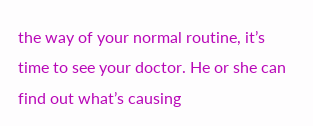the way of your normal routine, it’s time to see your doctor. He or she can find out what’s causing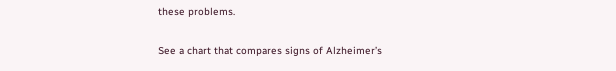these problems.

See a chart that compares signs of Alzheimer’s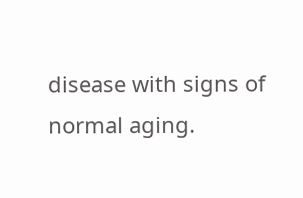disease with signs of normal aging.